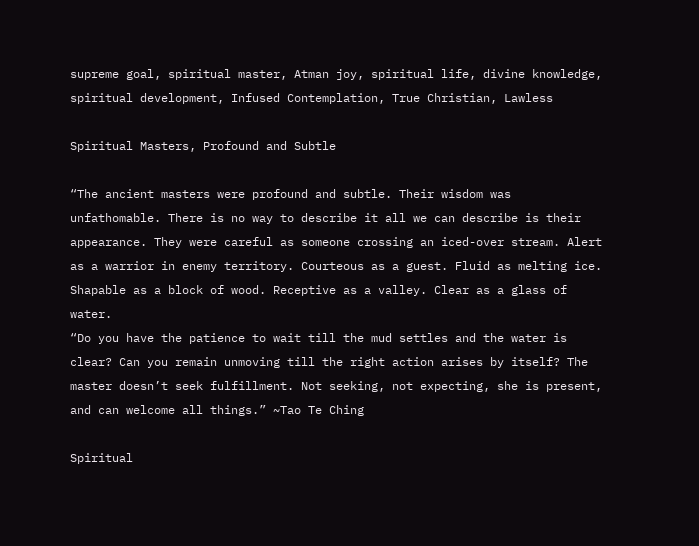supreme goal, spiritual master, Atman joy, spiritual life, divine knowledge, spiritual development, Infused Contemplation, True Christian, Lawless

Spiritual Masters, Profound and Subtle

“The ancient masters were profound and subtle. Their wisdom was unfathomable. There is no way to describe it all we can describe is their appearance. They were careful as someone crossing an iced-over stream. Alert as a warrior in enemy territory. Courteous as a guest. Fluid as melting ice. Shapable as a block of wood. Receptive as a valley. Clear as a glass of water.
“Do you have the patience to wait till the mud settles and the water is clear? Can you remain unmoving till the right action arises by itself? The master doesn’t seek fulfillment. Not seeking, not expecting, she is present, and can welcome all things.” ~Tao Te Ching

Spiritual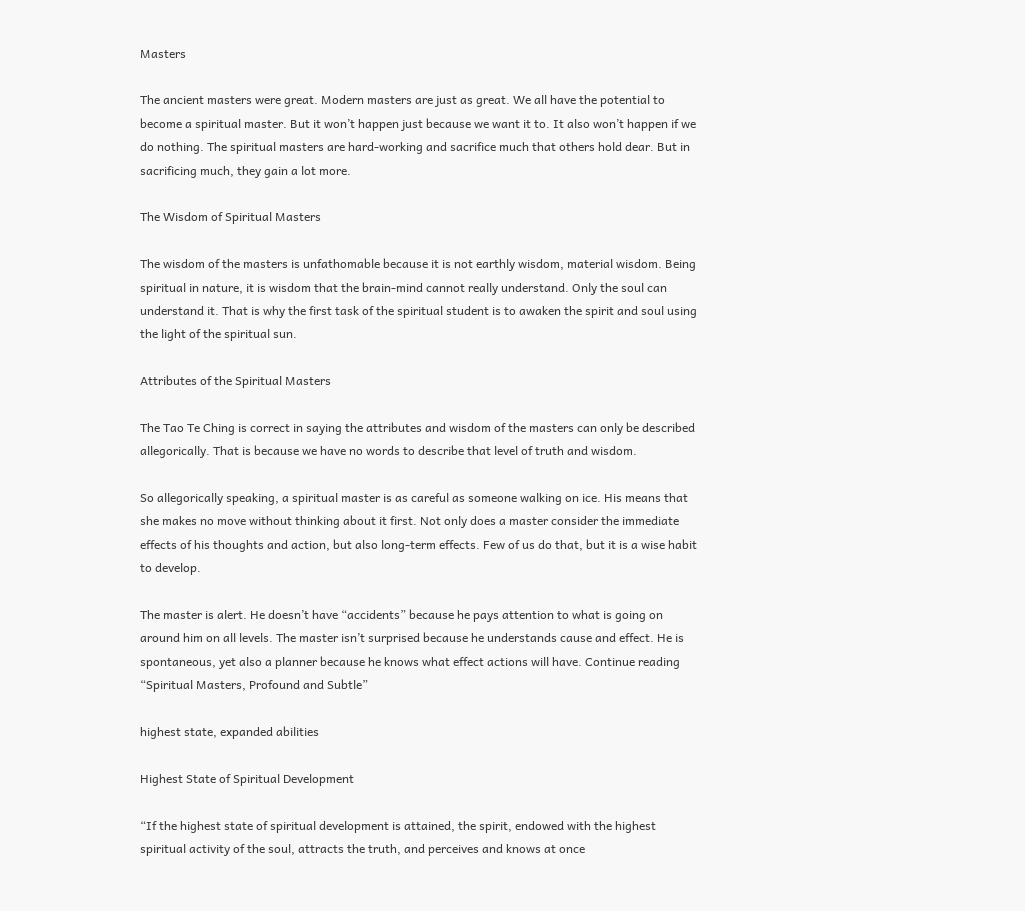Masters

The ancient masters were great. Modern masters are just as great. We all have the potential to become a spiritual master. But it won’t happen just because we want it to. It also won’t happen if we do nothing. The spiritual masters are hard-working and sacrifice much that others hold dear. But in sacrificing much, they gain a lot more.

The Wisdom of Spiritual Masters

The wisdom of the masters is unfathomable because it is not earthly wisdom, material wisdom. Being spiritual in nature, it is wisdom that the brain-mind cannot really understand. Only the soul can understand it. That is why the first task of the spiritual student is to awaken the spirit and soul using the light of the spiritual sun.

Attributes of the Spiritual Masters

The Tao Te Ching is correct in saying the attributes and wisdom of the masters can only be described allegorically. That is because we have no words to describe that level of truth and wisdom.

So allegorically speaking, a spiritual master is as careful as someone walking on ice. His means that she makes no move without thinking about it first. Not only does a master consider the immediate effects of his thoughts and action, but also long-term effects. Few of us do that, but it is a wise habit to develop.

The master is alert. He doesn’t have “accidents” because he pays attention to what is going on around him on all levels. The master isn’t surprised because he understands cause and effect. He is spontaneous, yet also a planner because he knows what effect actions will have. Continue reading “Spiritual Masters, Profound and Subtle”

highest state, expanded abilities

Highest State of Spiritual Development

“If the highest state of spiritual development is attained, the spirit, endowed with the highest spiritual activity of the soul, attracts the truth, and perceives and knows at once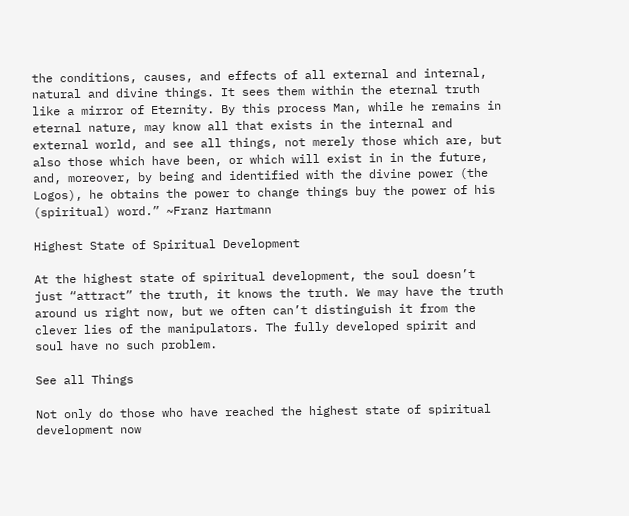the conditions, causes, and effects of all external and internal, natural and divine things. It sees them within the eternal truth like a mirror of Eternity. By this process Man, while he remains in eternal nature, may know all that exists in the internal and external world, and see all things, not merely those which are, but also those which have been, or which will exist in in the future, and, moreover, by being and identified with the divine power (the Logos), he obtains the power to change things buy the power of his (spiritual) word.” ~Franz Hartmann

Highest State of Spiritual Development

At the highest state of spiritual development, the soul doesn’t just “attract” the truth, it knows the truth. We may have the truth around us right now, but we often can’t distinguish it from the clever lies of the manipulators. The fully developed spirit and soul have no such problem.

See all Things

Not only do those who have reached the highest state of spiritual development now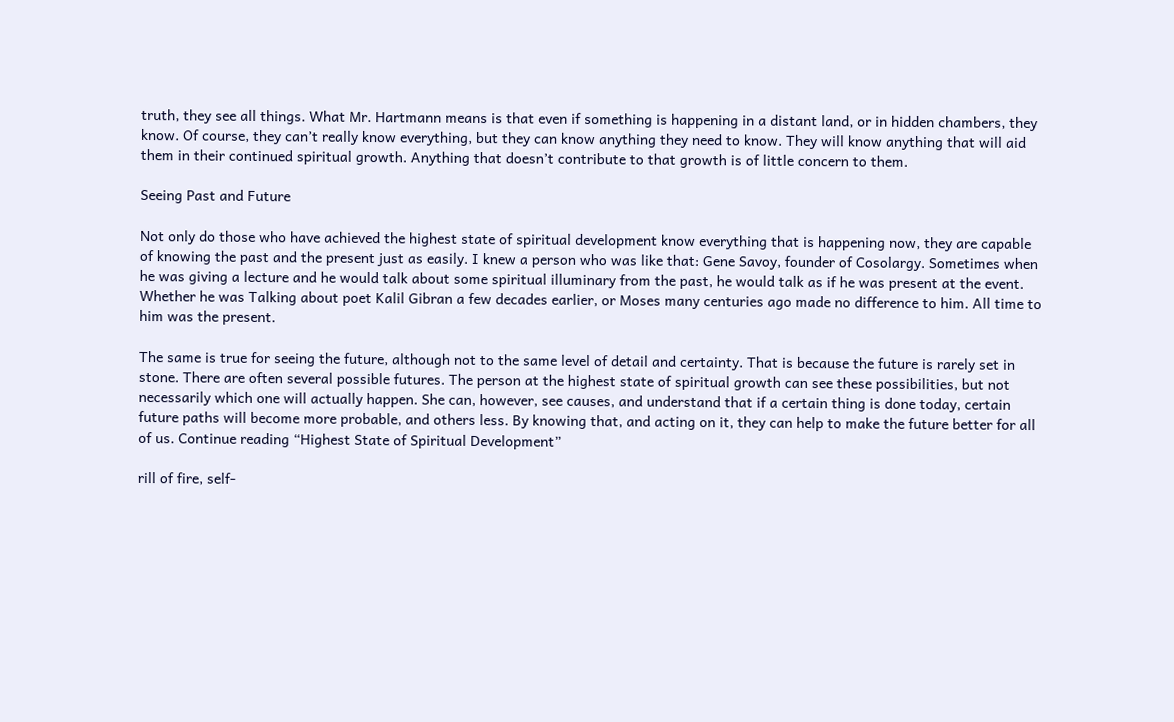truth, they see all things. What Mr. Hartmann means is that even if something is happening in a distant land, or in hidden chambers, they know. Of course, they can’t really know everything, but they can know anything they need to know. They will know anything that will aid them in their continued spiritual growth. Anything that doesn’t contribute to that growth is of little concern to them.

Seeing Past and Future

Not only do those who have achieved the highest state of spiritual development know everything that is happening now, they are capable of knowing the past and the present just as easily. I knew a person who was like that: Gene Savoy, founder of Cosolargy. Sometimes when he was giving a lecture and he would talk about some spiritual illuminary from the past, he would talk as if he was present at the event. Whether he was Talking about poet Kalil Gibran a few decades earlier, or Moses many centuries ago made no difference to him. All time to him was the present.

The same is true for seeing the future, although not to the same level of detail and certainty. That is because the future is rarely set in stone. There are often several possible futures. The person at the highest state of spiritual growth can see these possibilities, but not necessarily which one will actually happen. She can, however, see causes, and understand that if a certain thing is done today, certain future paths will become more probable, and others less. By knowing that, and acting on it, they can help to make the future better for all of us. Continue reading “Highest State of Spiritual Development”

rill of fire, self-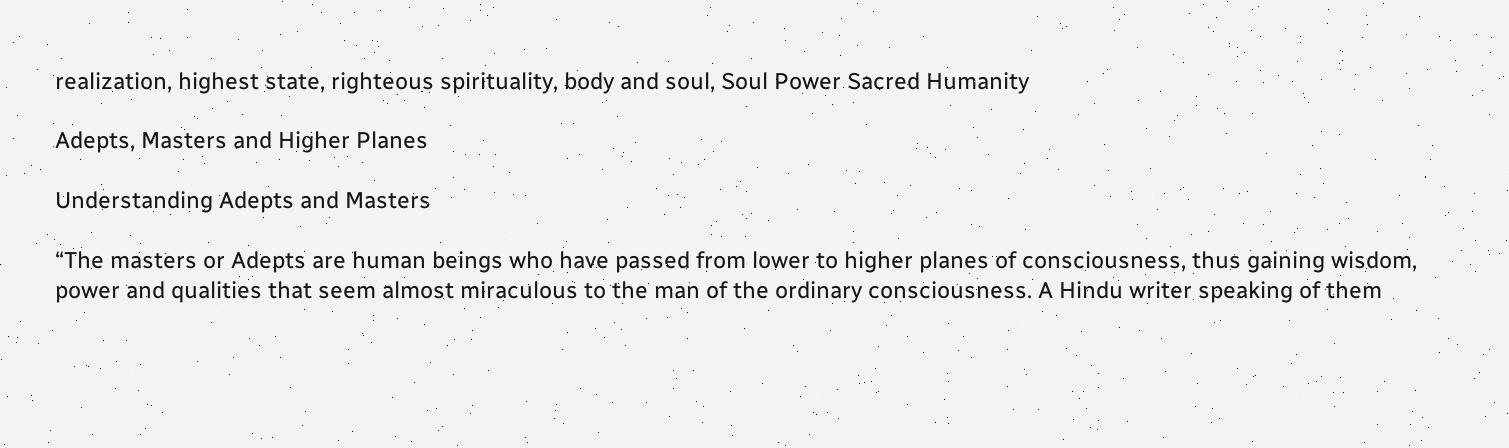realization, highest state, righteous spirituality, body and soul, Soul Power Sacred Humanity

Adepts, Masters and Higher Planes

Understanding Adepts and Masters

“The masters or Adepts are human beings who have passed from lower to higher planes of consciousness, thus gaining wisdom, power and qualities that seem almost miraculous to the man of the ordinary consciousness. A Hindu writer speaking of them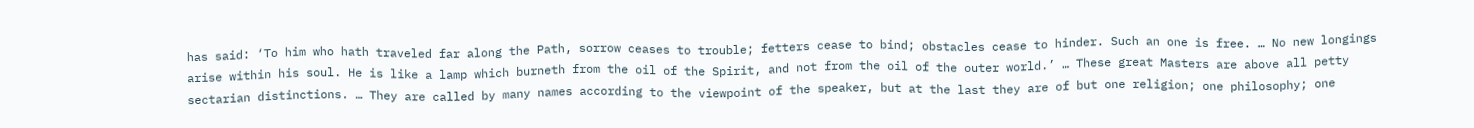has said: ‘To him who hath traveled far along the Path, sorrow ceases to trouble; fetters cease to bind; obstacles cease to hinder. Such an one is free. … No new longings arise within his soul. He is like a lamp which burneth from the oil of the Spirit, and not from the oil of the outer world.’ … These great Masters are above all petty sectarian distinctions. … They are called by many names according to the viewpoint of the speaker, but at the last they are of but one religion; one philosophy; one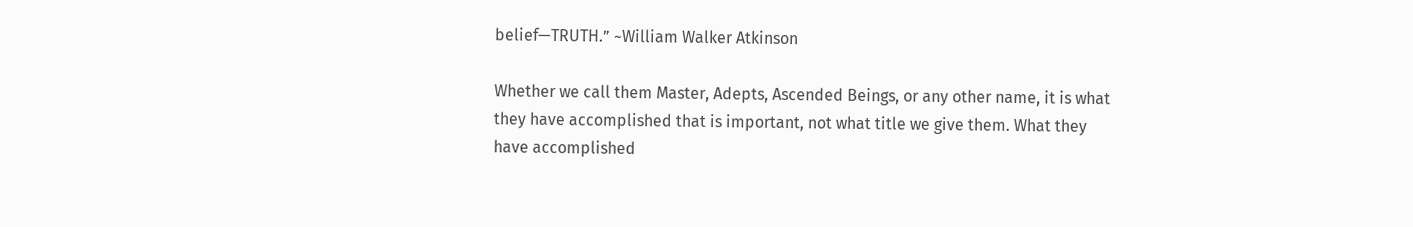belief—TRUTH.” ~William Walker Atkinson

Whether we call them Master, Adepts, Ascended Beings, or any other name, it is what they have accomplished that is important, not what title we give them. What they have accomplished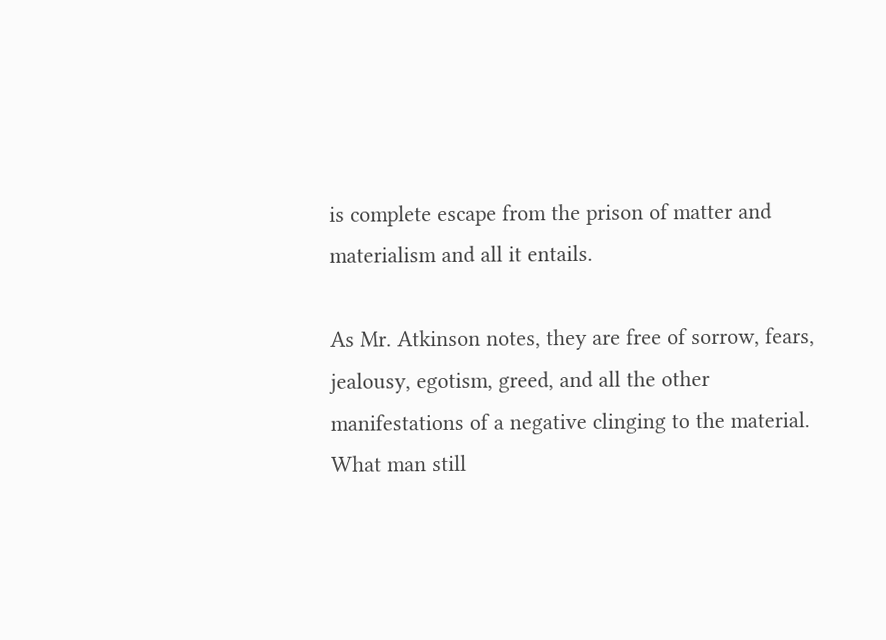is complete escape from the prison of matter and materialism and all it entails.

As Mr. Atkinson notes, they are free of sorrow, fears, jealousy, egotism, greed, and all the other manifestations of a negative clinging to the material. What man still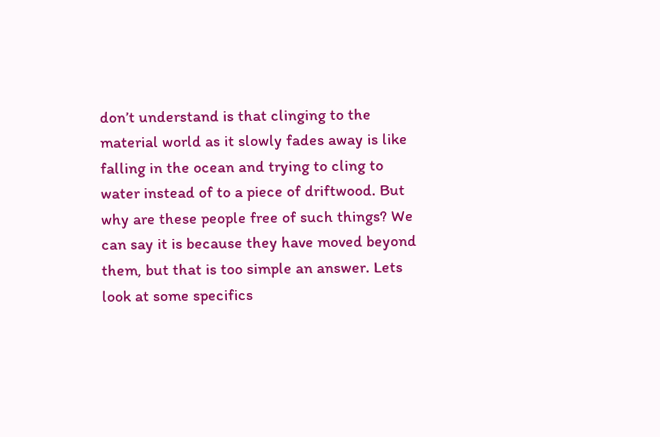don’t understand is that clinging to the material world as it slowly fades away is like falling in the ocean and trying to cling to water instead of to a piece of driftwood. But why are these people free of such things? We can say it is because they have moved beyond them, but that is too simple an answer. Lets look at some specifics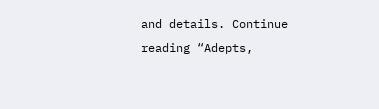and details. Continue reading “Adepts,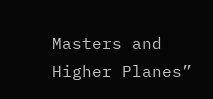Masters and Higher Planes”